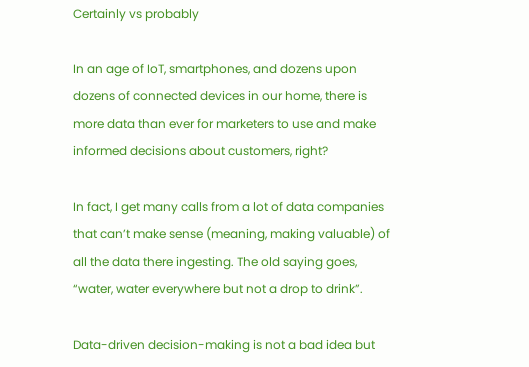Certainly vs probably

In an age of IoT, smartphones, and dozens upon dozens of connected devices in our home, there is more data than ever for marketers to use and make informed decisions about customers, right?

In fact, I get many calls from a lot of data companies that can’t make sense (meaning, making valuable) of all the data there ingesting. The old saying goes, “water, water everywhere but not a drop to drink”.

Data-driven decision-making is not a bad idea but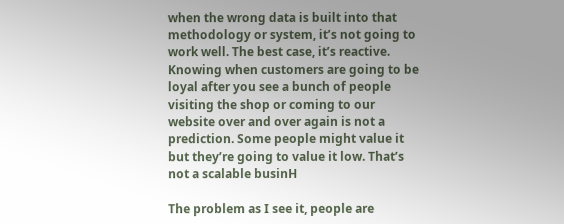when the wrong data is built into that methodology or system, it’s not going to work well. The best case, it’s reactive. Knowing when customers are going to be loyal after you see a bunch of people visiting the shop or coming to our website over and over again is not a prediction. Some people might value it but they’re going to value it low. That’s not a scalable businH

The problem as I see it, people are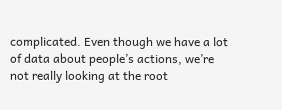complicated. Even though we have a lot of data about people’s actions, we’re not really looking at the root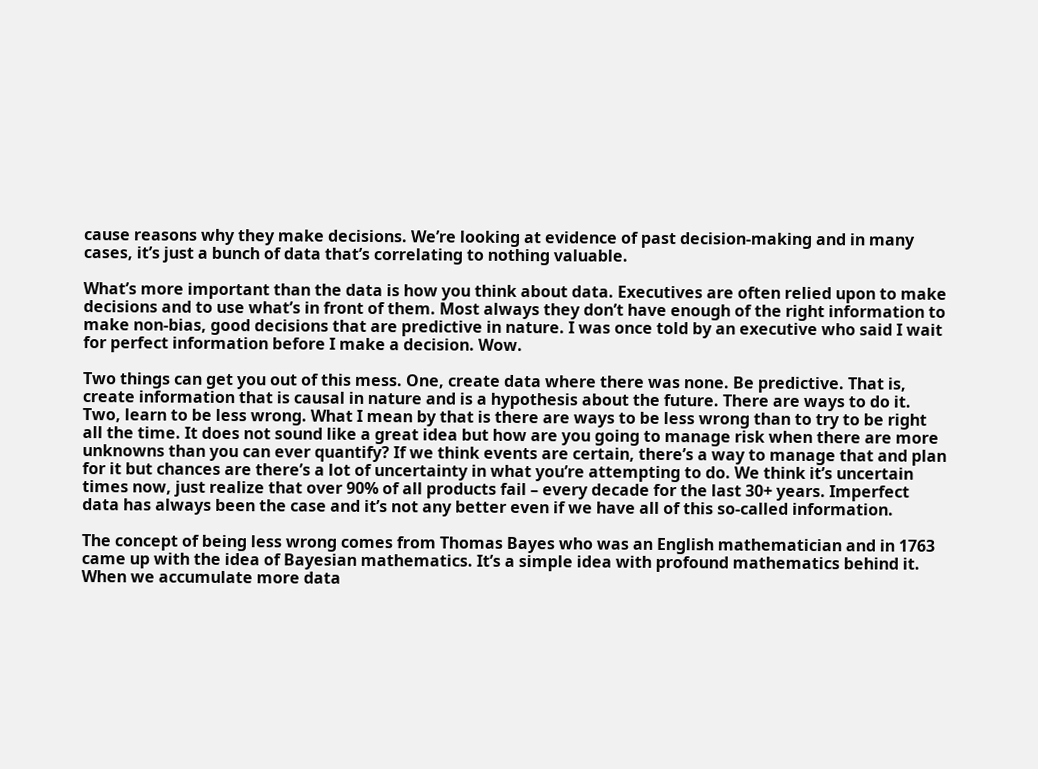cause reasons why they make decisions. We’re looking at evidence of past decision-making and in many cases, it’s just a bunch of data that’s correlating to nothing valuable.

What’s more important than the data is how you think about data. Executives are often relied upon to make decisions and to use what’s in front of them. Most always they don’t have enough of the right information to make non-bias, good decisions that are predictive in nature. I was once told by an executive who said I wait for perfect information before I make a decision. Wow.

Two things can get you out of this mess. One, create data where there was none. Be predictive. That is, create information that is causal in nature and is a hypothesis about the future. There are ways to do it. Two, learn to be less wrong. What I mean by that is there are ways to be less wrong than to try to be right all the time. It does not sound like a great idea but how are you going to manage risk when there are more unknowns than you can ever quantify? If we think events are certain, there’s a way to manage that and plan for it but chances are there’s a lot of uncertainty in what you’re attempting to do. We think it’s uncertain times now, just realize that over 90% of all products fail – every decade for the last 30+ years. Imperfect data has always been the case and it’s not any better even if we have all of this so-called information.

The concept of being less wrong comes from Thomas Bayes who was an English mathematician and in 1763 came up with the idea of Bayesian mathematics. It’s a simple idea with profound mathematics behind it. When we accumulate more data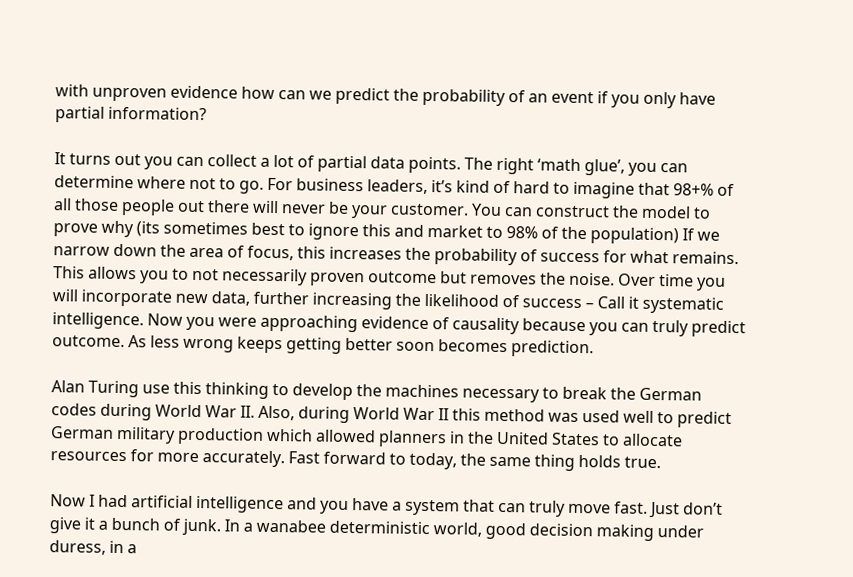with unproven evidence how can we predict the probability of an event if you only have partial information?

It turns out you can collect a lot of partial data points. The right ‘math glue’, you can determine where not to go. For business leaders, it’s kind of hard to imagine that 98+% of all those people out there will never be your customer. You can construct the model to prove why (its sometimes best to ignore this and market to 98% of the population) If we narrow down the area of focus, this increases the probability of success for what remains. This allows you to not necessarily proven outcome but removes the noise. Over time you will incorporate new data, further increasing the likelihood of success – Call it systematic intelligence. Now you were approaching evidence of causality because you can truly predict outcome. As less wrong keeps getting better soon becomes prediction.

Alan Turing use this thinking to develop the machines necessary to break the German codes during World War II. Also, during World War II this method was used well to predict German military production which allowed planners in the United States to allocate resources for more accurately. Fast forward to today, the same thing holds true.

Now I had artificial intelligence and you have a system that can truly move fast. Just don’t give it a bunch of junk. In a wanabee deterministic world, good decision making under duress, in a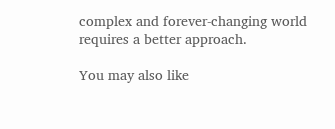complex and forever-changing world requires a better approach.

You may also like